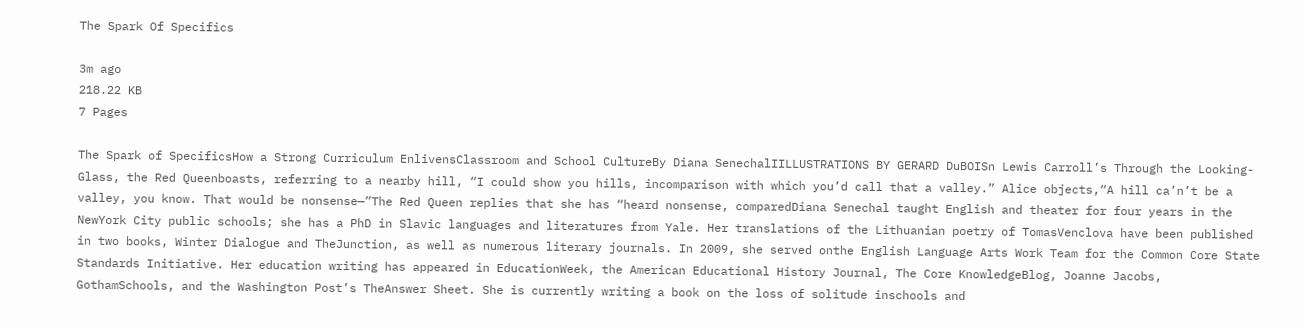The Spark Of Specifics

3m ago
218.22 KB
7 Pages

The Spark of SpecificsHow a Strong Curriculum EnlivensClassroom and School CultureBy Diana SenechalIILLUSTRATIONS BY GERARD DuBOISn Lewis Carroll’s Through the Looking-Glass, the Red Queenboasts, referring to a nearby hill, “I could show you hills, incomparison with which you’d call that a valley.” Alice objects,“A hill ca’n’t be a valley, you know. That would be nonsense—”The Red Queen replies that she has “heard nonsense, comparedDiana Senechal taught English and theater for four years in the NewYork City public schools; she has a PhD in Slavic languages and literatures from Yale. Her translations of the Lithuanian poetry of TomasVenclova have been published in two books, Winter Dialogue and TheJunction, as well as numerous literary journals. In 2009, she served onthe English Language Arts Work Team for the Common Core State Standards Initiative. Her education writing has appeared in EducationWeek, the American Educational History Journal, The Core KnowledgeBlog, Joanne Jacobs, GothamSchools, and the Washington Post’s TheAnswer Sheet. She is currently writing a book on the loss of solitude inschools and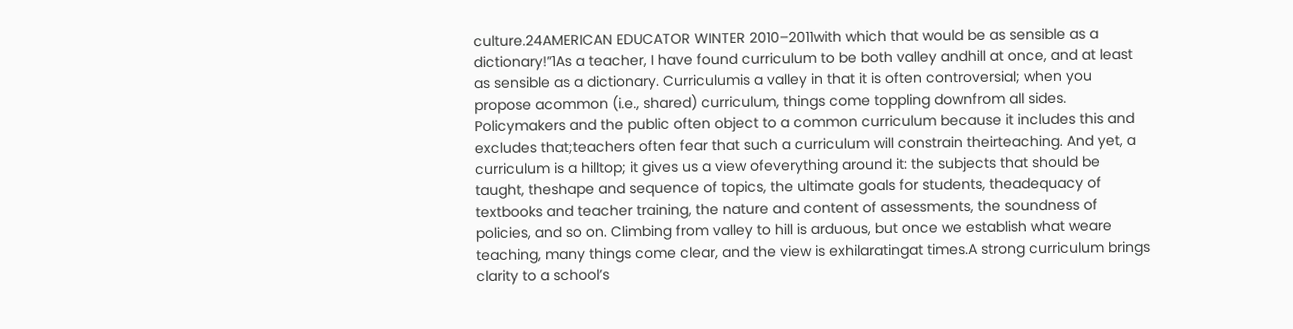culture.24AMERICAN EDUCATOR WINTER 2010–2011with which that would be as sensible as a dictionary!”1As a teacher, I have found curriculum to be both valley andhill at once, and at least as sensible as a dictionary. Curriculumis a valley in that it is often controversial; when you propose acommon (i.e., shared) curriculum, things come toppling downfrom all sides. Policymakers and the public often object to a common curriculum because it includes this and excludes that;teachers often fear that such a curriculum will constrain theirteaching. And yet, a curriculum is a hilltop; it gives us a view ofeverything around it: the subjects that should be taught, theshape and sequence of topics, the ultimate goals for students, theadequacy of textbooks and teacher training, the nature and content of assessments, the soundness of policies, and so on. Climbing from valley to hill is arduous, but once we establish what weare teaching, many things come clear, and the view is exhilaratingat times.A strong curriculum brings clarity to a school’s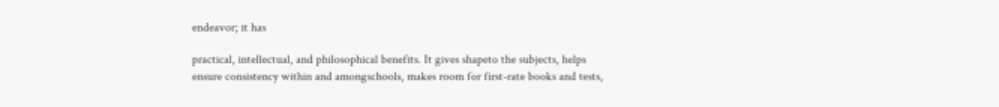endeavor; it has

practical, intellectual, and philosophical benefits. It gives shapeto the subjects, helps ensure consistency within and amongschools, makes room for first-rate books and tests,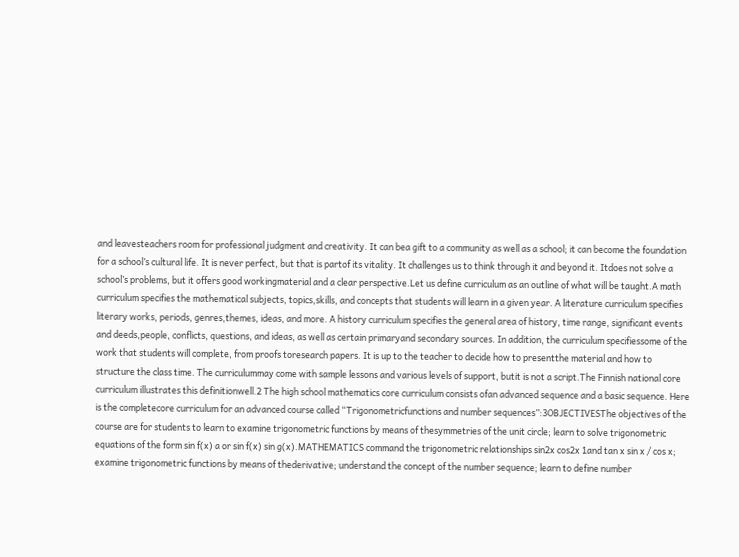and leavesteachers room for professional judgment and creativity. It can bea gift to a community as well as a school; it can become the foundation for a school’s cultural life. It is never perfect, but that is partof its vitality. It challenges us to think through it and beyond it. Itdoes not solve a school’s problems, but it offers good workingmaterial and a clear perspective.Let us define curriculum as an outline of what will be taught.A math curriculum specifies the mathematical subjects, topics,skills, and concepts that students will learn in a given year. A literature curriculum specifies literary works, periods, genres,themes, ideas, and more. A history curriculum specifies the general area of history, time range, significant events and deeds,people, conflicts, questions, and ideas, as well as certain primaryand secondary sources. In addition, the curriculum specifiessome of the work that students will complete, from proofs toresearch papers. It is up to the teacher to decide how to presentthe material and how to structure the class time. The curriculummay come with sample lessons and various levels of support, butit is not a script.The Finnish national core curriculum illustrates this definitionwell.2 The high school mathematics core curriculum consists ofan advanced sequence and a basic sequence. Here is the completecore curriculum for an advanced course called “Trigonometricfunctions and number sequences”:3OBJECTIVESThe objectives of the course are for students to learn to examine trigonometric functions by means of thesymmetries of the unit circle; learn to solve trigonometric equations of the form sin f(x) a or sin f(x) sin g(x).MATHEMATICS command the trigonometric relationships sin2x cos2x 1and tan x sin x / cos x; examine trigonometric functions by means of thederivative; understand the concept of the number sequence; learn to define number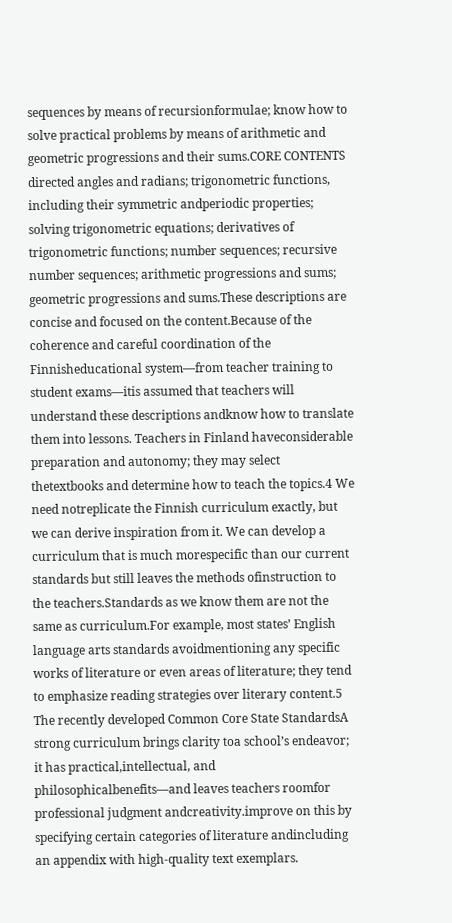sequences by means of recursionformulae; know how to solve practical problems by means of arithmetic and geometric progressions and their sums.CORE CONTENTS directed angles and radians; trigonometric functions, including their symmetric andperiodic properties; solving trigonometric equations; derivatives of trigonometric functions; number sequences; recursive number sequences; arithmetic progressions and sums; geometric progressions and sums.These descriptions are concise and focused on the content.Because of the coherence and careful coordination of the Finnisheducational system—from teacher training to student exams—itis assumed that teachers will understand these descriptions andknow how to translate them into lessons. Teachers in Finland haveconsiderable preparation and autonomy; they may select thetextbooks and determine how to teach the topics.4 We need notreplicate the Finnish curriculum exactly, but we can derive inspiration from it. We can develop a curriculum that is much morespecific than our current standards but still leaves the methods ofinstruction to the teachers.Standards as we know them are not the same as curriculum.For example, most states’ English language arts standards avoidmentioning any specific works of literature or even areas of literature; they tend to emphasize reading strategies over literary content.5 The recently developed Common Core State StandardsA strong curriculum brings clarity toa school’s endeavor; it has practical,intellectual, and philosophicalbenefits—and leaves teachers roomfor professional judgment andcreativity.improve on this by specifying certain categories of literature andincluding an appendix with high-quality text exemplars.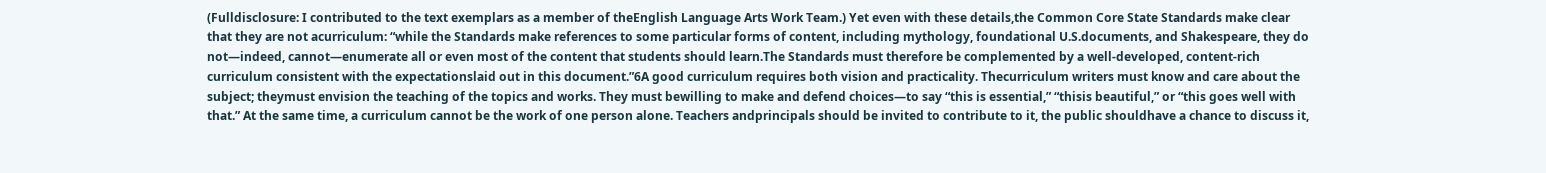(Fulldisclosure: I contributed to the text exemplars as a member of theEnglish Language Arts Work Team.) Yet even with these details,the Common Core State Standards make clear that they are not acurriculum: “while the Standards make references to some particular forms of content, including mythology, foundational U.S.documents, and Shakespeare, they do not—indeed, cannot—enumerate all or even most of the content that students should learn.The Standards must therefore be complemented by a well-developed, content-rich curriculum consistent with the expectationslaid out in this document.”6A good curriculum requires both vision and practicality. Thecurriculum writers must know and care about the subject; theymust envision the teaching of the topics and works. They must bewilling to make and defend choices—to say “this is essential,” “thisis beautiful,” or “this goes well with that.” At the same time, a curriculum cannot be the work of one person alone. Teachers andprincipals should be invited to contribute to it, the public shouldhave a chance to discuss it,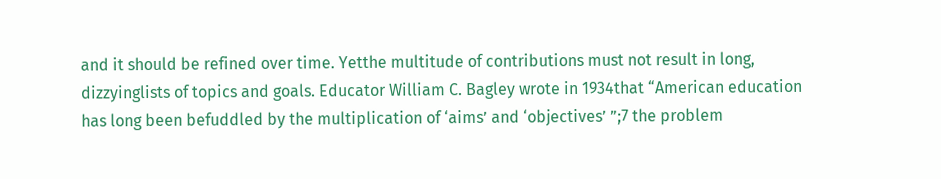and it should be refined over time. Yetthe multitude of contributions must not result in long, dizzyinglists of topics and goals. Educator William C. Bagley wrote in 1934that “American education has long been befuddled by the multiplication of ‘aims’ and ‘objectives’ ”;7 the problem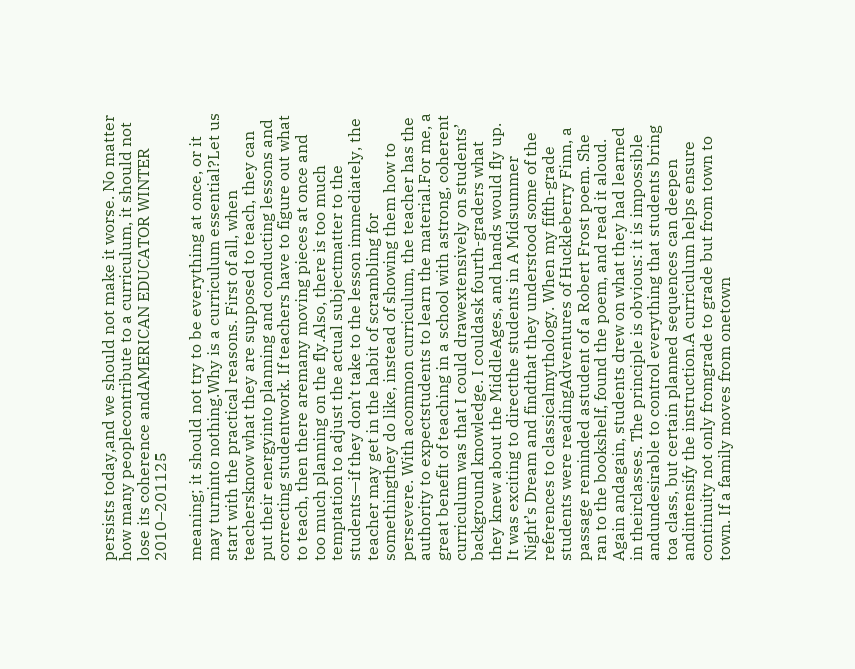persists today,and we should not make it worse. No matter how many peoplecontribute to a curriculum, it should not lose its coherence andAMERICAN EDUCATOR WINTER 2010–201125

meaning; it should not try to be everything at once, or it may turninto nothing.Why is a curriculum essential?Let us start with the practical reasons. First of all, when teachersknow what they are supposed to teach, they can put their energyinto planning and conducting lessons and correcting studentwork. If teachers have to figure out what to teach, then there aremany moving pieces at once and too much planning on the fly.Also, there is too much temptation to adjust the actual subjectmatter to the students—if they don’t take to the lesson immediately, the teacher may get in the habit of scrambling for somethingthey do like, instead of showing them how to persevere. With acommon curriculum, the teacher has the authority to expectstudents to learn the material.For me, a great benefit of teaching in a school with astrong, coherent curriculum was that I could drawextensively on students’ background knowledge. I couldask fourth-graders what they knew about the MiddleAges, and hands would fly up. It was exciting to directthe students in A Midsummer Night’s Dream and findthat they understood some of the references to classicalmythology. When my fifth-grade students were readingAdventures of Huckleberry Finn, a passage reminded astudent of a Robert Frost poem. She ran to the bookshelf, found the poem, and read it aloud. Again andagain, students drew on what they had learned in theirclasses. The principle is obvious: it is impossible andundesirable to control everything that students bring toa class, but certain planned sequences can deepen andintensify the instruction.A curriculum helps ensure continuity not only fromgrade to grade but from town to town. If a family moves from onetown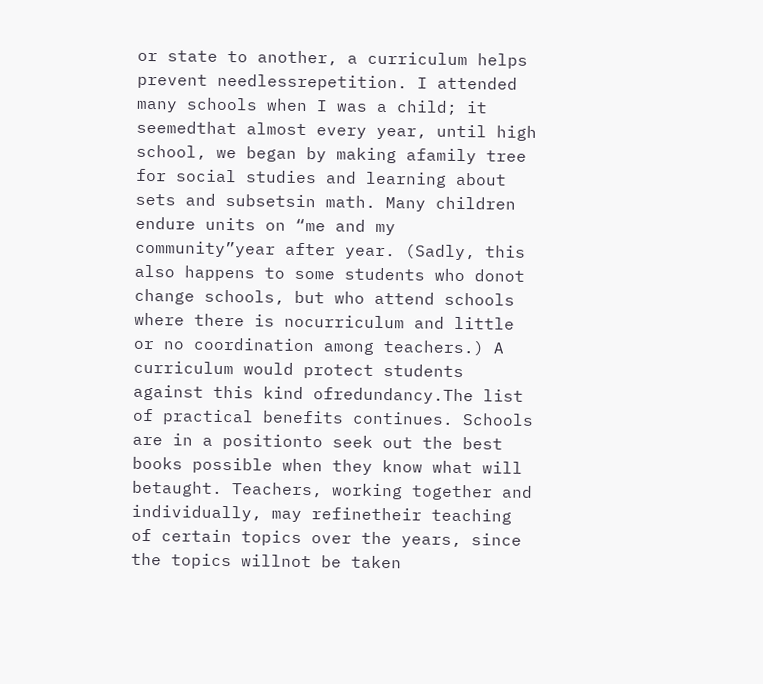or state to another, a curriculum helps prevent needlessrepetition. I attended many schools when I was a child; it seemedthat almost every year, until high school, we began by making afamily tree for social studies and learning about sets and subsetsin math. Many children endure units on “me and my community”year after year. (Sadly, this also happens to some students who donot change schools, but who attend schools where there is nocurriculum and little or no coordination among teachers.) A curriculum would protect students against this kind ofredundancy.The list of practical benefits continues. Schools are in a positionto seek out the best books possible when they know what will betaught. Teachers, working together and individually, may refinetheir teaching of certain topics over the years, since the topics willnot be taken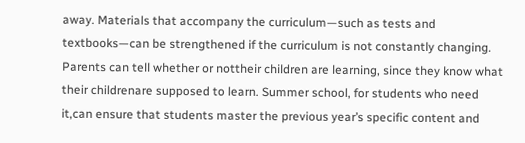away. Materials that accompany the curriculum—such as tests and textbooks—can be strengthened if the curriculum is not constantly changing. Parents can tell whether or nottheir children are learning, since they know what their childrenare supposed to learn. Summer school, for students who need it,can ensure that students master the previous year’s specific content and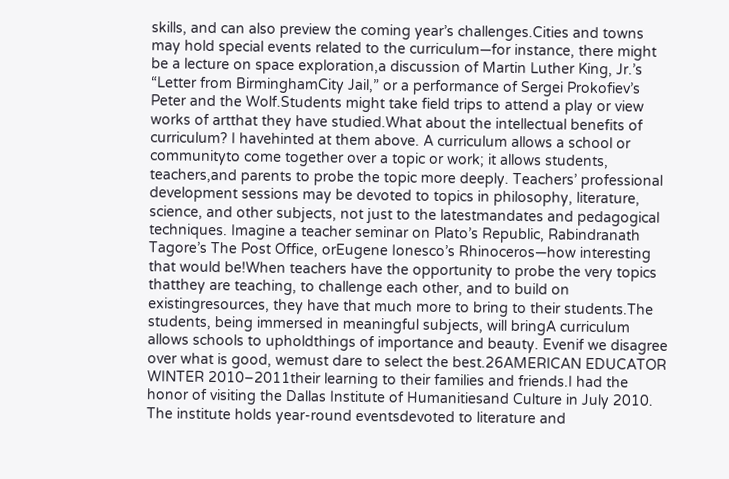skills, and can also preview the coming year’s challenges.Cities and towns may hold special events related to the curriculum—for instance, there might be a lecture on space exploration,a discussion of Martin Luther King, Jr.’s “Letter from BirminghamCity Jail,” or a performance of Sergei Prokofiev’s Peter and the Wolf.Students might take field trips to attend a play or view works of artthat they have studied.What about the intellectual benefits of curriculum? I havehinted at them above. A curriculum allows a school or communityto come together over a topic or work; it allows students, teachers,and parents to probe the topic more deeply. Teachers’ professional development sessions may be devoted to topics in philosophy, literature, science, and other subjects, not just to the latestmandates and pedagogical techniques. Imagine a teacher seminar on Plato’s Republic, Rabindranath Tagore’s The Post Office, orEugene Ionesco’s Rhinoceros—how interesting that would be!When teachers have the opportunity to probe the very topics thatthey are teaching, to challenge each other, and to build on existingresources, they have that much more to bring to their students.The students, being immersed in meaningful subjects, will bringA curriculum allows schools to upholdthings of importance and beauty. Evenif we disagree over what is good, wemust dare to select the best.26AMERICAN EDUCATOR WINTER 2010–2011their learning to their families and friends.I had the honor of visiting the Dallas Institute of Humanitiesand Culture in July 2010. The institute holds year-round eventsdevoted to literature and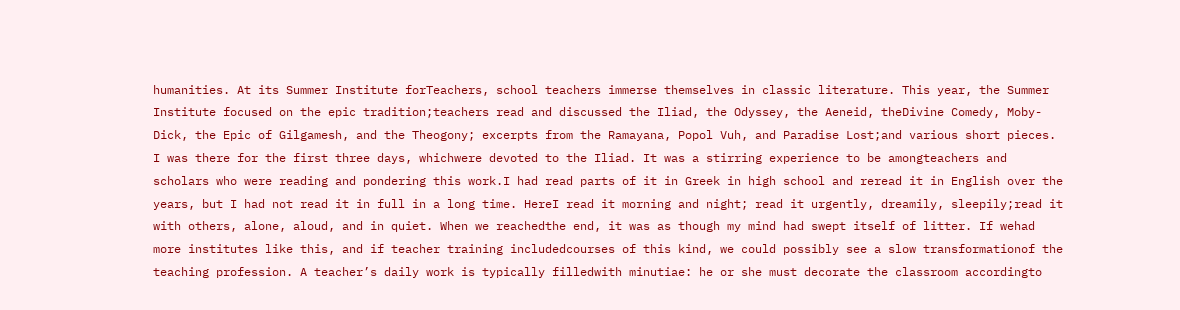humanities. At its Summer Institute forTeachers, school teachers immerse themselves in classic literature. This year, the Summer Institute focused on the epic tradition;teachers read and discussed the Iliad, the Odyssey, the Aeneid, theDivine Comedy, Moby-Dick, the Epic of Gilgamesh, and the Theogony; excerpts from the Ramayana, Popol Vuh, and Paradise Lost;and various short pieces. I was there for the first three days, whichwere devoted to the Iliad. It was a stirring experience to be amongteachers and scholars who were reading and pondering this work.I had read parts of it in Greek in high school and reread it in English over the years, but I had not read it in full in a long time. HereI read it morning and night; read it urgently, dreamily, sleepily;read it with others, alone, aloud, and in quiet. When we reachedthe end, it was as though my mind had swept itself of litter. If wehad more institutes like this, and if teacher training includedcourses of this kind, we could possibly see a slow transformationof the teaching profession. A teacher’s daily work is typically filledwith minutiae: he or she must decorate the classroom accordingto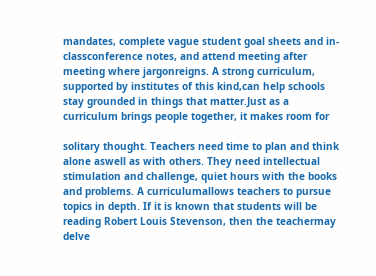mandates, complete vague student goal sheets and in-classconference notes, and attend meeting after meeting where jargonreigns. A strong curriculum, supported by institutes of this kind,can help schools stay grounded in things that matter.Just as a curriculum brings people together, it makes room for

solitary thought. Teachers need time to plan and think alone aswell as with others. They need intellectual stimulation and challenge, quiet hours with the books and problems. A curriculumallows teachers to pursue topics in depth. If it is known that students will be reading Robert Louis Stevenson, then the teachermay delve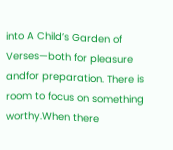into A Child’s Garden of Verses—both for pleasure andfor preparation. There is room to focus on something worthy.When there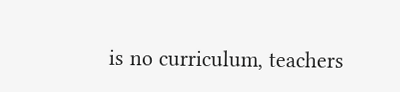is no curriculum, teachers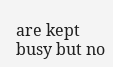are kept busy but no